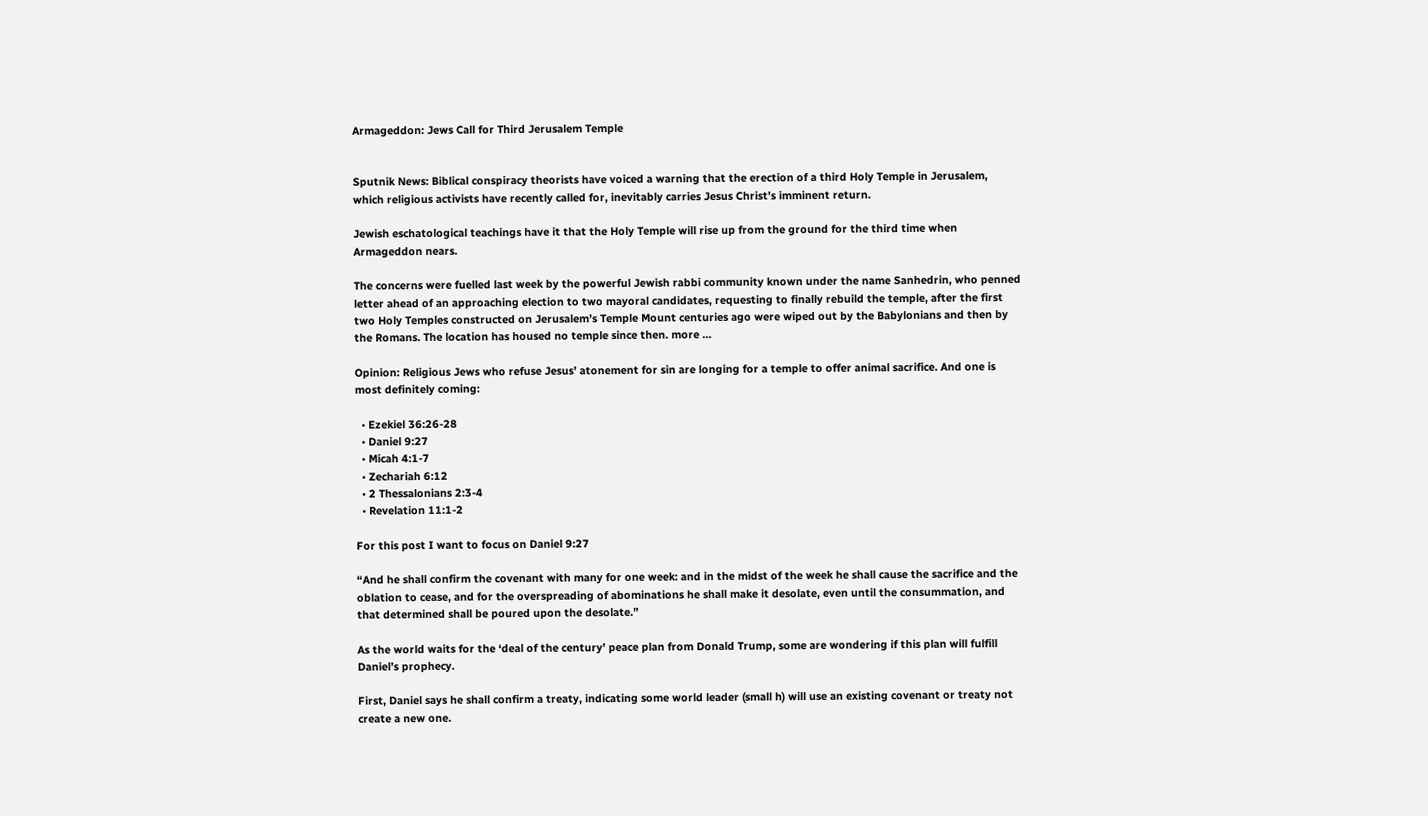Armageddon: Jews Call for Third Jerusalem Temple


Sputnik News: Biblical conspiracy theorists have voiced a warning that the erection of a third Holy Temple in Jerusalem, which religious activists have recently called for, inevitably carries Jesus Christ’s imminent return.

Jewish eschatological teachings have it that the Holy Temple will rise up from the ground for the third time when Armageddon nears.

The concerns were fuelled last week by the powerful Jewish rabbi community known under the name Sanhedrin, who penned letter ahead of an approaching election to two mayoral candidates, requesting to finally rebuild the temple, after the first two Holy Temples constructed on Jerusalem’s Temple Mount centuries ago were wiped out by the Babylonians and then by the Romans. The location has housed no temple since then. more …

Opinion: Religious Jews who refuse Jesus’ atonement for sin are longing for a temple to offer animal sacrifice. And one is most definitely coming:

  • Ezekiel 36:26-28
  • Daniel 9:27
  • Micah 4:1-7
  • Zechariah 6:12
  • 2 Thessalonians 2:3-4
  • Revelation 11:1-2

For this post I want to focus on Daniel 9:27

“And he shall confirm the covenant with many for one week: and in the midst of the week he shall cause the sacrifice and the oblation to cease, and for the overspreading of abominations he shall make it desolate, even until the consummation, and that determined shall be poured upon the desolate.”

As the world waits for the ‘deal of the century’ peace plan from Donald Trump, some are wondering if this plan will fulfill Daniel’s prophecy.

First, Daniel says he shall confirm a treaty, indicating some world leader (small h) will use an existing covenant or treaty not create a new one.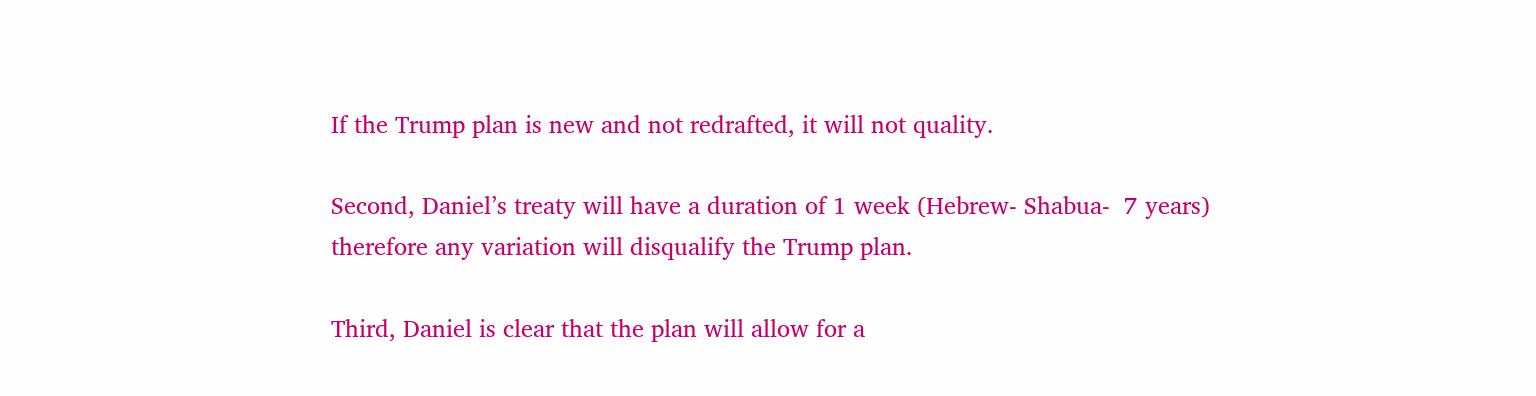If the Trump plan is new and not redrafted, it will not quality.

Second, Daniel’s treaty will have a duration of 1 week (Hebrew- Shabua-  7 years) therefore any variation will disqualify the Trump plan.

Third, Daniel is clear that the plan will allow for a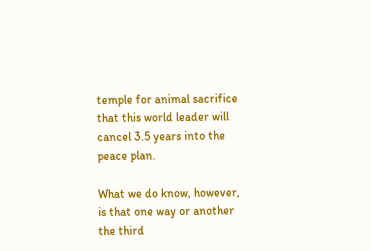temple for animal sacrifice that this world leader will cancel 3.5 years into the peace plan.

What we do know, however, is that one way or another the third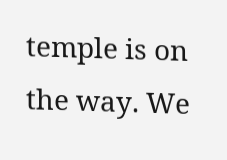temple is on the way. We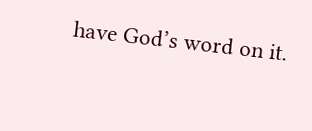have God’s word on it.